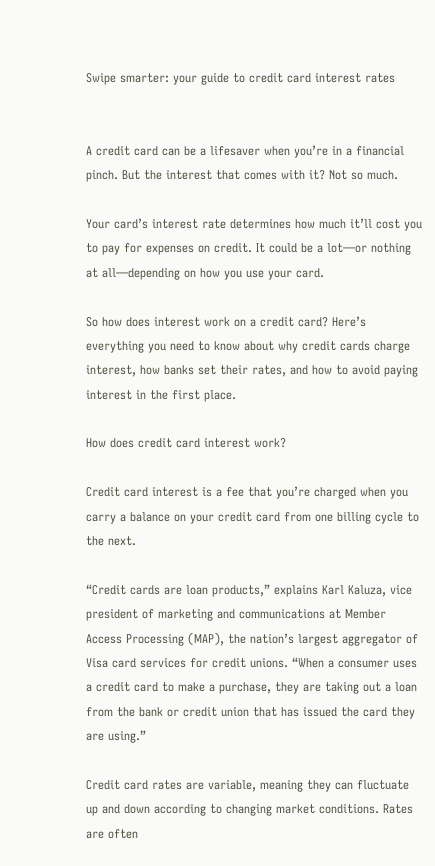Swipe smarter: your guide to credit card interest rates


A credit card can be a lifesaver when you’re in a financial pinch. But the interest that comes with it? Not so much.

Your card’s interest rate determines how much it’ll cost you to pay for expenses on credit. It could be a lot—or nothing at all—depending on how you use your card.

So how does interest work on a credit card? Here’s everything you need to know about why credit cards charge interest, how banks set their rates, and how to avoid paying interest in the first place.

How does credit card interest work?

Credit card interest is a fee that you’re charged when you carry a balance on your credit card from one billing cycle to the next.

“Credit cards are loan products,” explains Karl Kaluza, vice president of marketing and communications at Member Access Processing (MAP), the nation’s largest aggregator of Visa card services for credit unions. “When a consumer uses a credit card to make a purchase, they are taking out a loan from the bank or credit union that has issued the card they are using.”

Credit card rates are variable, meaning they can fluctuate up and down according to changing market conditions. Rates are often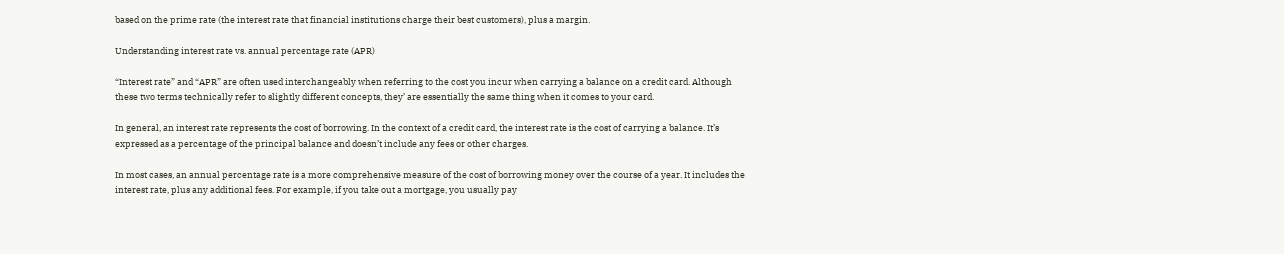based on the prime rate (the interest rate that financial institutions charge their best customers), plus a margin.

Understanding interest rate vs. annual percentage rate (APR)

“Interest rate” and “APR” are often used interchangeably when referring to the cost you incur when carrying a balance on a credit card. Although these two terms technically refer to slightly different concepts, they’ are essentially the same thing when it comes to your card.

In general, an interest rate represents the cost of borrowing. In the context of a credit card, the interest rate is the cost of carrying a balance. It’s expressed as a percentage of the principal balance and doesn’t include any fees or other charges.

In most cases, an annual percentage rate is a more comprehensive measure of the cost of borrowing money over the course of a year. It includes the interest rate, plus any additional fees. For example, if you take out a mortgage, you usually pay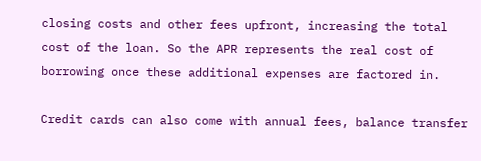closing costs and other fees upfront, increasing the total cost of the loan. So the APR represents the real cost of borrowing once these additional expenses are factored in.

Credit cards can also come with annual fees, balance transfer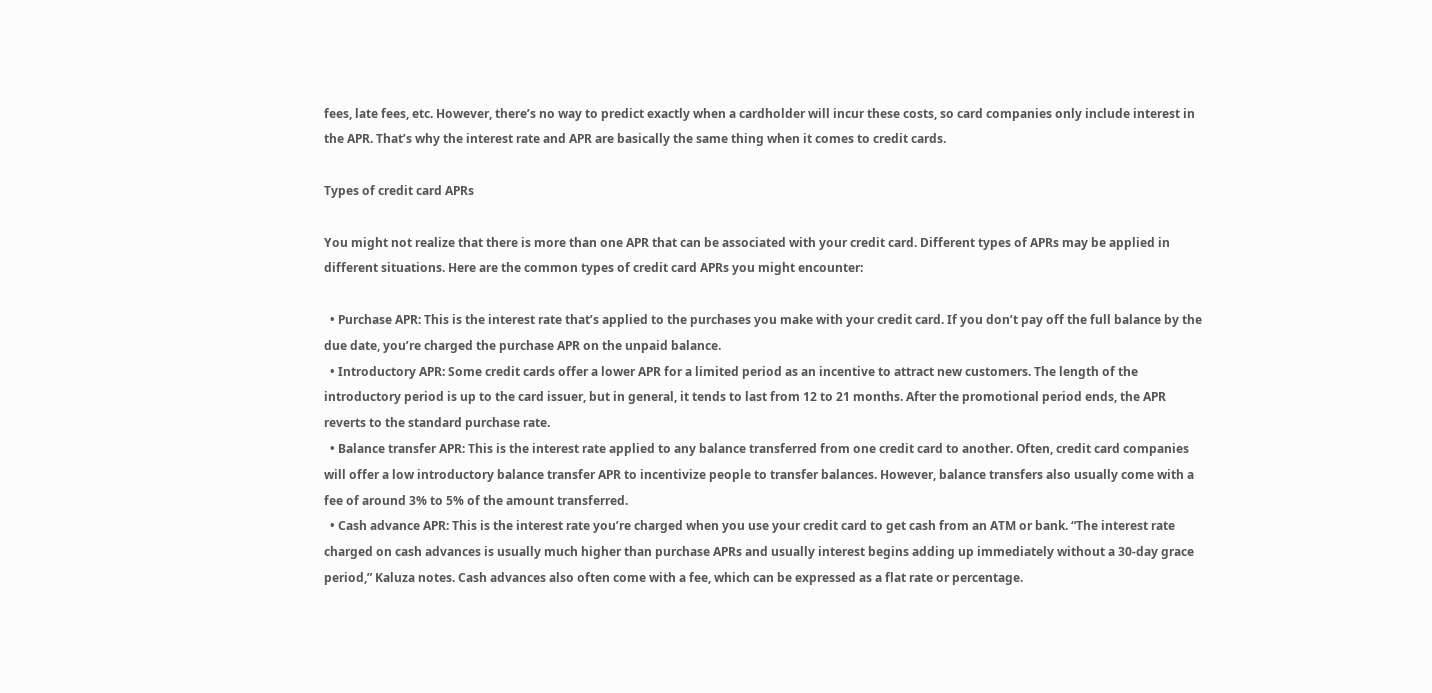fees, late fees, etc. However, there’s no way to predict exactly when a cardholder will incur these costs, so card companies only include interest in the APR. That’s why the interest rate and APR are basically the same thing when it comes to credit cards.

Types of credit card APRs

You might not realize that there is more than one APR that can be associated with your credit card. Different types of APRs may be applied in different situations. Here are the common types of credit card APRs you might encounter:

  • Purchase APR: This is the interest rate that’s applied to the purchases you make with your credit card. If you don’t pay off the full balance by the due date, you’re charged the purchase APR on the unpaid balance.
  • Introductory APR: Some credit cards offer a lower APR for a limited period as an incentive to attract new customers. The length of the introductory period is up to the card issuer, but in general, it tends to last from 12 to 21 months. After the promotional period ends, the APR reverts to the standard purchase rate.
  • Balance transfer APR: This is the interest rate applied to any balance transferred from one credit card to another. Often, credit card companies will offer a low introductory balance transfer APR to incentivize people to transfer balances. However, balance transfers also usually come with a fee of around 3% to 5% of the amount transferred.
  • Cash advance APR: This is the interest rate you’re charged when you use your credit card to get cash from an ATM or bank. “The interest rate charged on cash advances is usually much higher than purchase APRs and usually interest begins adding up immediately without a 30-day grace period,” Kaluza notes. Cash advances also often come with a fee, which can be expressed as a flat rate or percentage.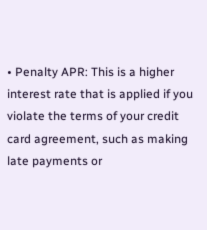• Penalty APR: This is a higher interest rate that is applied if you violate the terms of your credit card agreement, such as making late payments or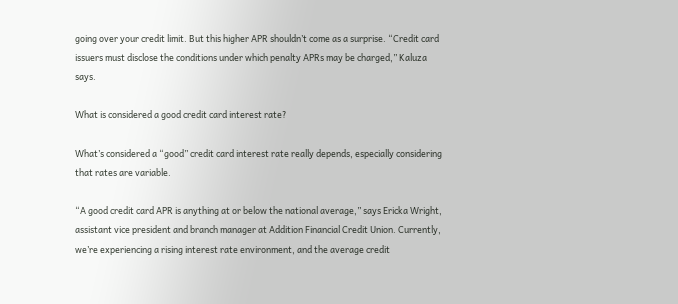going over your credit limit. But this higher APR shouldn’t come as a surprise. “Credit card issuers must disclose the conditions under which penalty APRs may be charged,” Kaluza says.

What is considered a good credit card interest rate?

What’s considered a “good” credit card interest rate really depends, especially considering that rates are variable.

“A good credit card APR is anything at or below the national average,” says Ericka Wright, assistant vice president and branch manager at Addition Financial Credit Union. Currently, we’re experiencing a rising interest rate environment, and the average credit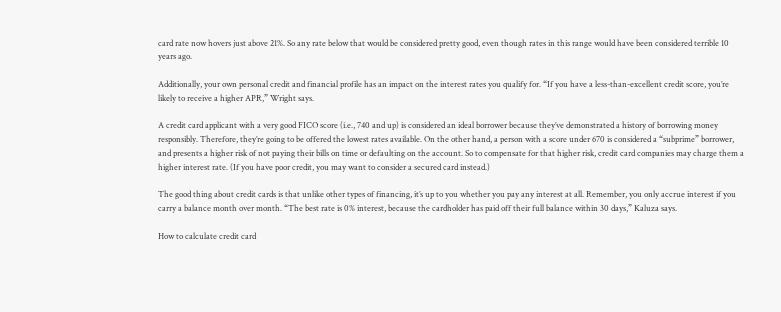card rate now hovers just above 21%. So any rate below that would be considered pretty good, even though rates in this range would have been considered terrible 10 years ago.

Additionally, your own personal credit and financial profile has an impact on the interest rates you qualify for. “If you have a less-than-excellent credit score, you’re likely to receive a higher APR,” Wright says.

A credit card applicant with a very good FICO score (i.e., 740 and up) is considered an ideal borrower because they’ve demonstrated a history of borrowing money responsibly. Therefore, they’re going to be offered the lowest rates available. On the other hand, a person with a score under 670 is considered a “subprime” borrower, and presents a higher risk of not paying their bills on time or defaulting on the account. So to compensate for that higher risk, credit card companies may charge them a higher interest rate. (If you have poor credit, you may want to consider a secured card instead.)

The good thing about credit cards is that unlike other types of financing, it’s up to you whether you pay any interest at all. Remember, you only accrue interest if you carry a balance month over month. “The best rate is 0% interest, because the cardholder has paid off their full balance within 30 days,” Kaluza says.

How to calculate credit card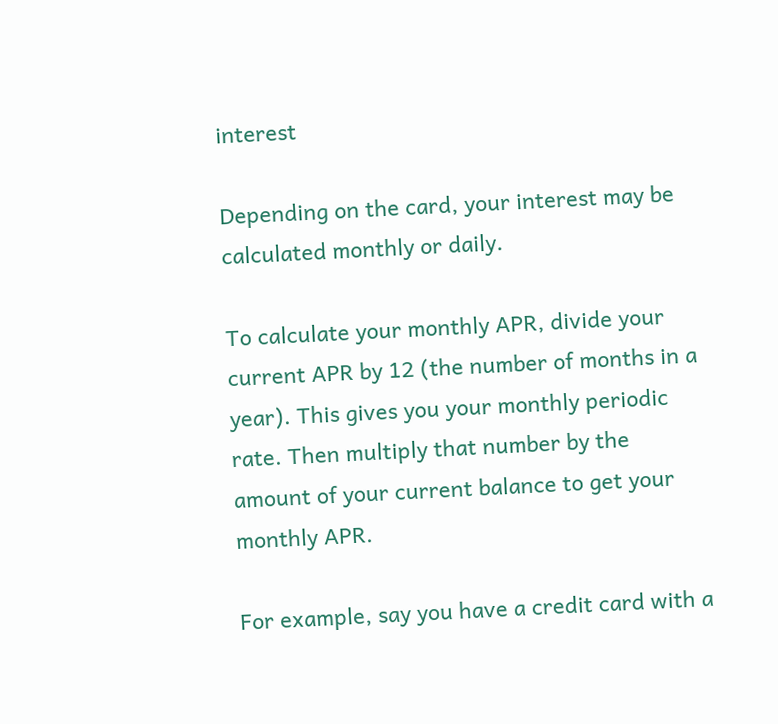interest

Depending on the card, your interest may be calculated monthly or daily.

To calculate your monthly APR, divide your current APR by 12 (the number of months in a year). This gives you your monthly periodic rate. Then multiply that number by the amount of your current balance to get your monthly APR.

For example, say you have a credit card with a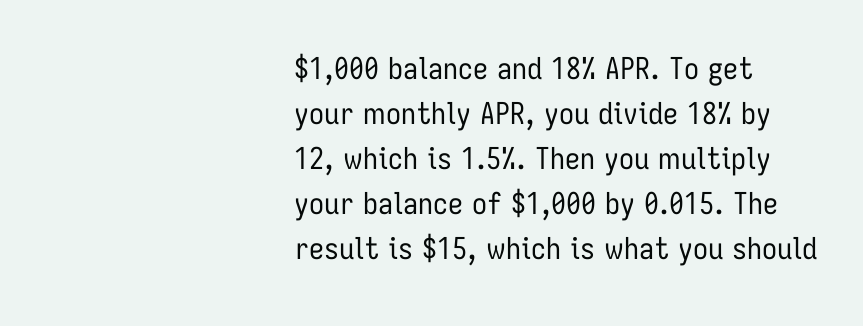$1,000 balance and 18% APR. To get your monthly APR, you divide 18% by 12, which is 1.5%. Then you multiply your balance of $1,000 by 0.015. The result is $15, which is what you should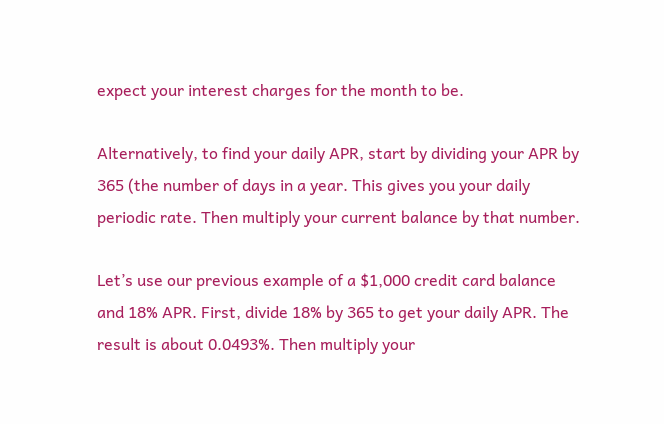expect your interest charges for the month to be.

Alternatively, to find your daily APR, start by dividing your APR by 365 (the number of days in a year. This gives you your daily periodic rate. Then multiply your current balance by that number.

Let’s use our previous example of a $1,000 credit card balance and 18% APR. First, divide 18% by 365 to get your daily APR. The result is about 0.0493%. Then multiply your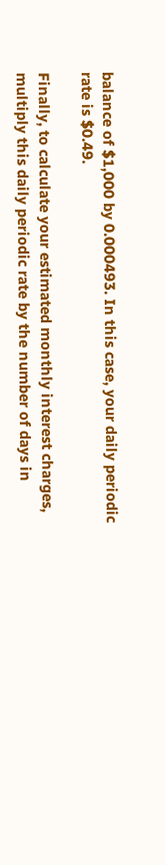balance of $1,000 by 0.000493. In this case, your daily periodic rate is $0.49.

Finally, to calculate your estimated monthly interest charges, multiply this daily periodic rate by the number of days in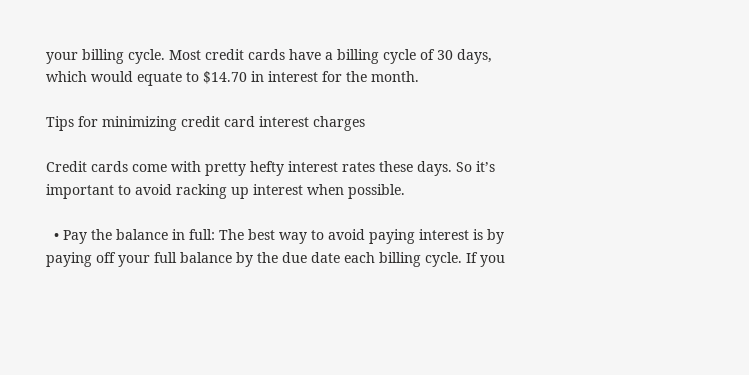your billing cycle. Most credit cards have a billing cycle of 30 days, which would equate to $14.70 in interest for the month.

Tips for minimizing credit card interest charges

Credit cards come with pretty hefty interest rates these days. So it’s important to avoid racking up interest when possible.

  • Pay the balance in full: The best way to avoid paying interest is by paying off your full balance by the due date each billing cycle. If you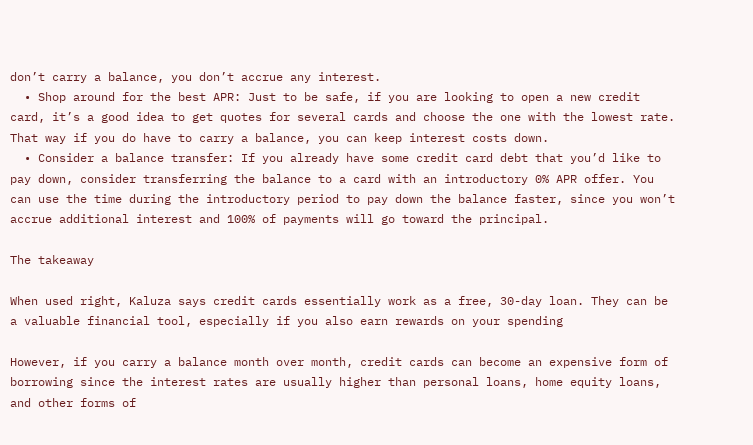don’t carry a balance, you don’t accrue any interest.
  • Shop around for the best APR: Just to be safe, if you are looking to open a new credit card, it’s a good idea to get quotes for several cards and choose the one with the lowest rate. That way if you do have to carry a balance, you can keep interest costs down.
  • Consider a balance transfer: If you already have some credit card debt that you’d like to pay down, consider transferring the balance to a card with an introductory 0% APR offer. You can use the time during the introductory period to pay down the balance faster, since you won’t accrue additional interest and 100% of payments will go toward the principal.

The takeaway

When used right, Kaluza says credit cards essentially work as a free, 30-day loan. They can be a valuable financial tool, especially if you also earn rewards on your spending

However, if you carry a balance month over month, credit cards can become an expensive form of borrowing since the interest rates are usually higher than personal loans, home equity loans, and other forms of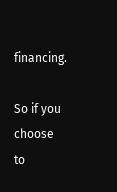financing.

So if you choose to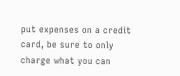put expenses on a credit card, be sure to only charge what you can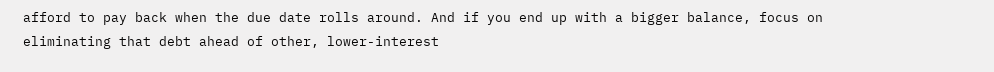afford to pay back when the due date rolls around. And if you end up with a bigger balance, focus on eliminating that debt ahead of other, lower-interest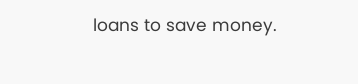loans to save money.